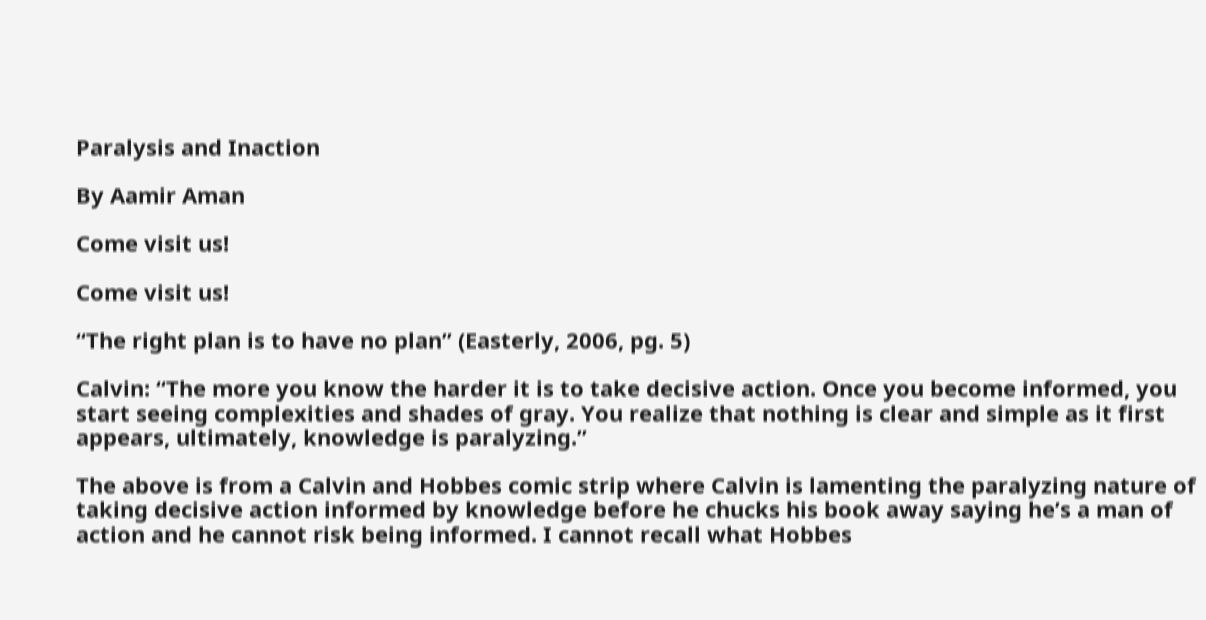Paralysis and Inaction

By Aamir Aman

Come visit us!

Come visit us!

“The right plan is to have no plan” (Easterly, 2006, pg. 5)

Calvin: “The more you know the harder it is to take decisive action. Once you become informed, you start seeing complexities and shades of gray. You realize that nothing is clear and simple as it first appears, ultimately, knowledge is paralyzing.”

The above is from a Calvin and Hobbes comic strip where Calvin is lamenting the paralyzing nature of taking decisive action informed by knowledge before he chucks his book away saying he’s a man of action and he cannot risk being informed. I cannot recall what Hobbes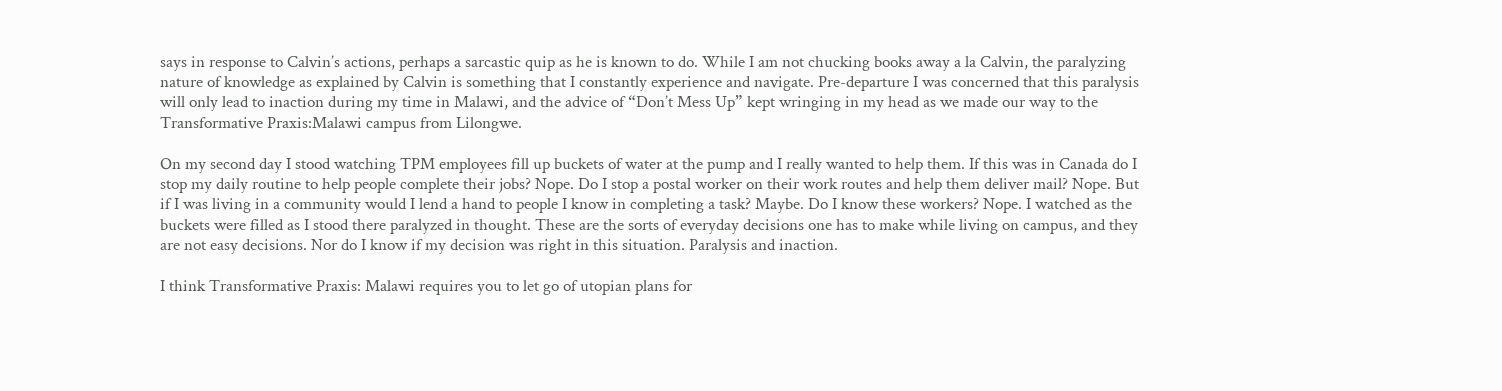says in response to Calvin’s actions, perhaps a sarcastic quip as he is known to do. While I am not chucking books away a la Calvin, the paralyzing nature of knowledge as explained by Calvin is something that I constantly experience and navigate. Pre-departure I was concerned that this paralysis will only lead to inaction during my time in Malawi, and the advice of “Don’t Mess Up” kept wringing in my head as we made our way to the Transformative Praxis:Malawi campus from Lilongwe.

On my second day I stood watching TPM employees fill up buckets of water at the pump and I really wanted to help them. If this was in Canada do I stop my daily routine to help people complete their jobs? Nope. Do I stop a postal worker on their work routes and help them deliver mail? Nope. But if I was living in a community would I lend a hand to people I know in completing a task? Maybe. Do I know these workers? Nope. I watched as the buckets were filled as I stood there paralyzed in thought. These are the sorts of everyday decisions one has to make while living on campus, and they are not easy decisions. Nor do I know if my decision was right in this situation. Paralysis and inaction.

I think Transformative Praxis: Malawi requires you to let go of utopian plans for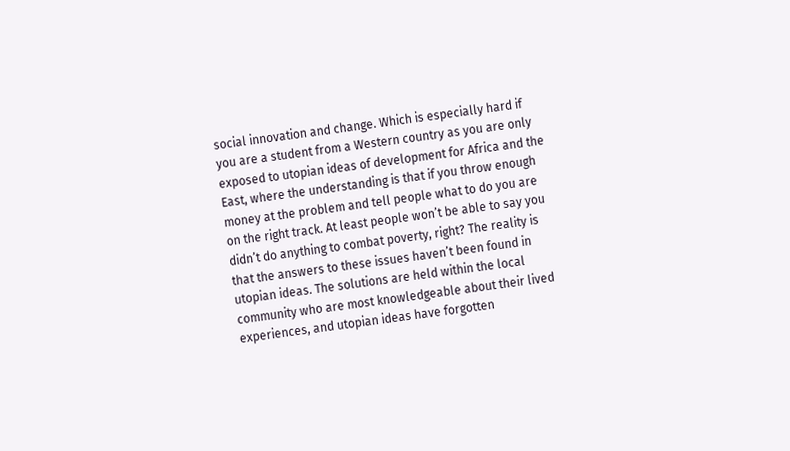social innovation and change. Which is especially hard if you are a student from a Western country as you are only exposed to utopian ideas of development for Africa and the East, where the understanding is that if you throw enough money at the problem and tell people what to do you are on the right track. At least people won’t be able to say you didn’t do anything to combat poverty, right? The reality is that the answers to these issues haven’t been found in utopian ideas. The solutions are held within the local community who are most knowledgeable about their lived experiences, and utopian ideas have forgotten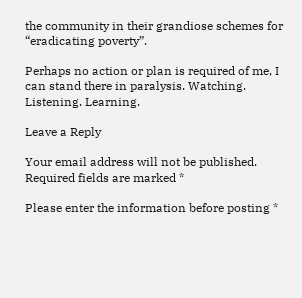the community in their grandiose schemes for “eradicating poverty”.

Perhaps no action or plan is required of me, I can stand there in paralysis. Watching. Listening. Learning.

Leave a Reply

Your email address will not be published. Required fields are marked *

Please enter the information before posting *